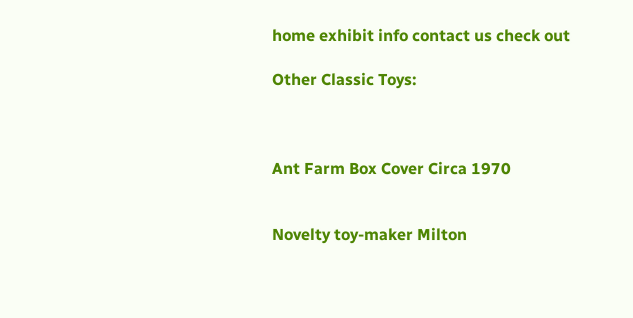home exhibit info contact us check out

Other Classic Toys:



Ant Farm Box Cover Circa 1970


Novelty toy-maker Milton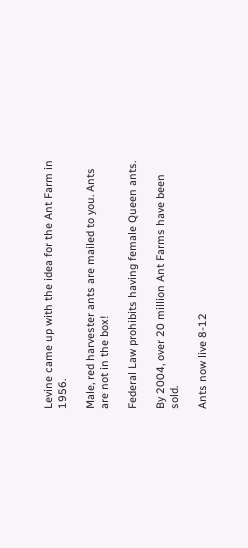Levine came up with the idea for the Ant Farm in 1956.

Male, red harvester ants are mailed to you. Ants are not in the box!

Federal Law prohibits having female Queen ants.

By 2004, over 20 million Ant Farms have been sold.

Ants now live 8-12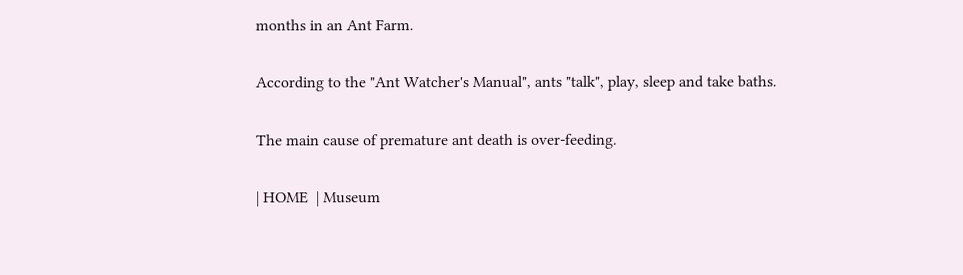months in an Ant Farm.

According to the "Ant Watcher's Manual", ants "talk", play, sleep and take baths.

The main cause of premature ant death is over-feeding.

| HOME  | Museum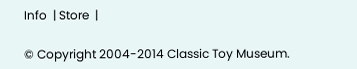Info  | Store  |

© Copyright 2004-2014 Classic Toy Museum.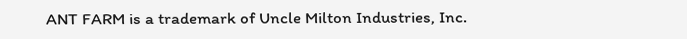ANT FARM is a trademark of Uncle Milton Industries, Inc.